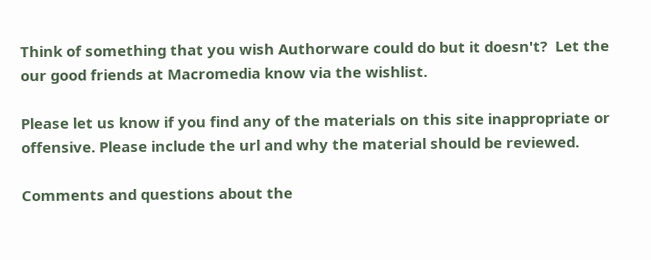Think of something that you wish Authorware could do but it doesn't?  Let the our good friends at Macromedia know via the wishlist.

Please let us know if you find any of the materials on this site inappropriate or offensive. Please include the url and why the material should be reviewed.

Comments and questions about the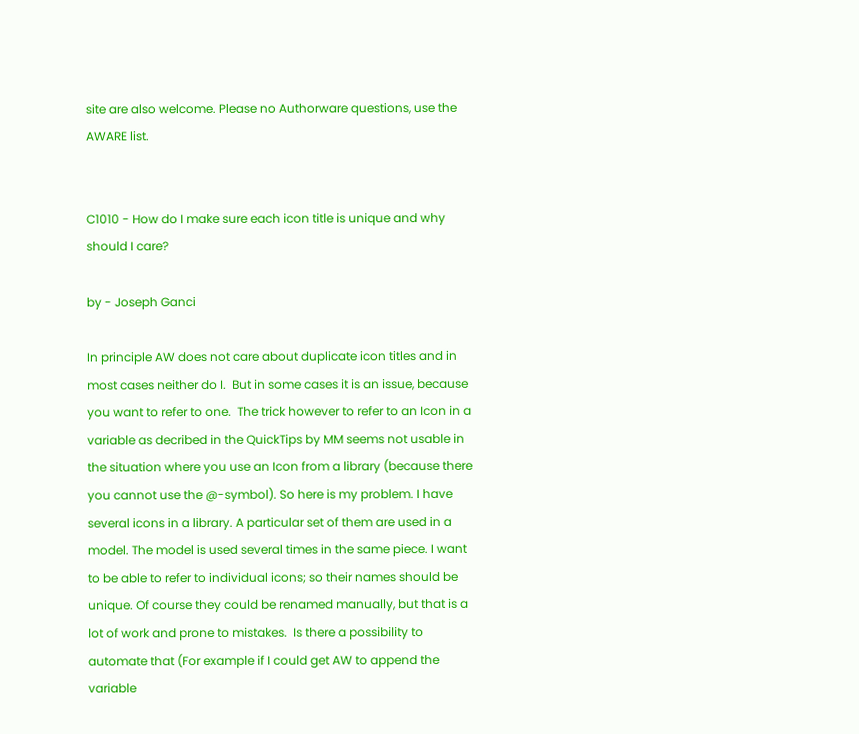site are also welcome. Please no Authorware questions, use the AWARE list.


C1010 - How do I make sure each icon title is unique and why should I care?

by - Joseph Ganci

In principle AW does not care about duplicate icon titles and in most cases neither do I.  But in some cases it is an issue, because you want to refer to one.  The trick however to refer to an Icon in a variable as decribed in the QuickTips by MM seems not usable in the situation where you use an Icon from a library (because there you cannot use the @-symbol). So here is my problem. I have several icons in a library. A particular set of them are used in a model. The model is used several times in the same piece. I want to be able to refer to individual icons; so their names should be unique. Of course they could be renamed manually, but that is a lot of work and prone to mistakes.  Is there a possibility to automate that (For example if I could get AW to append the variable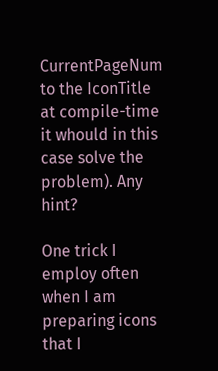CurrentPageNum to the IconTitle at compile-time it whould in this case solve the problem). Any hint?

One trick I employ often when I am preparing icons that I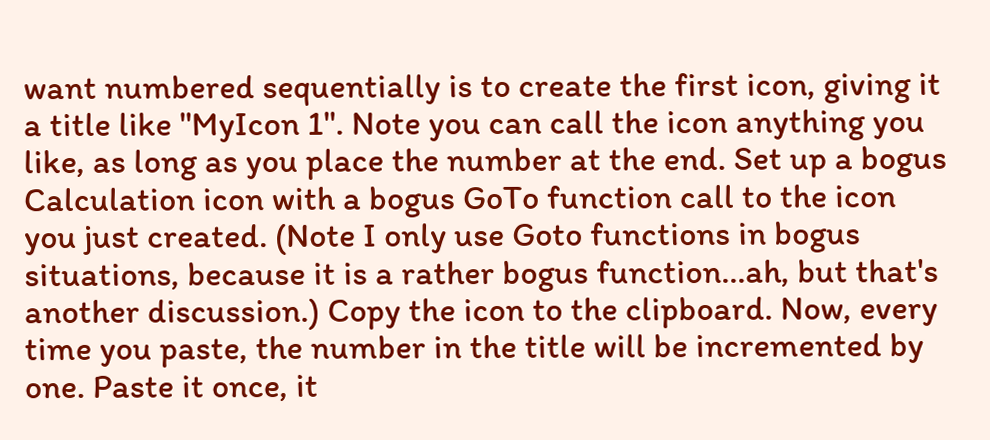want numbered sequentially is to create the first icon, giving it a title like "MyIcon 1". Note you can call the icon anything you like, as long as you place the number at the end. Set up a bogus Calculation icon with a bogus GoTo function call to the icon you just created. (Note I only use Goto functions in bogus situations, because it is a rather bogus function...ah, but that's another discussion.) Copy the icon to the clipboard. Now, every time you paste, the number in the title will be incremented by one. Paste it once, it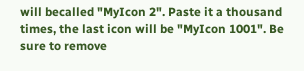will becalled "MyIcon 2". Paste it a thousand times, the last icon will be "MyIcon 1001". Be sure to remove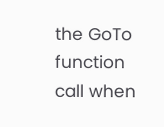the GoTo function call when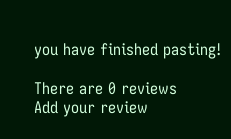you have finished pasting!

There are 0 reviews
Add your review